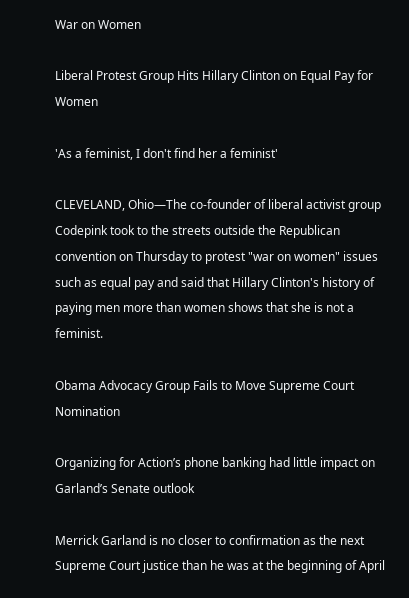War on Women

Liberal Protest Group Hits Hillary Clinton on Equal Pay for Women

'As a feminist, I don't find her a feminist'

CLEVELAND, Ohio—The co-founder of liberal activist group Codepink took to the streets outside the Republican convention on Thursday to protest "war on women" issues such as equal pay and said that Hillary Clinton's history of paying men more than women shows that she is not a feminist.

Obama Advocacy Group Fails to Move Supreme Court Nomination

Organizing for Action’s phone banking had little impact on Garland’s Senate outlook

Merrick Garland is no closer to confirmation as the next Supreme Court justice than he was at the beginning of April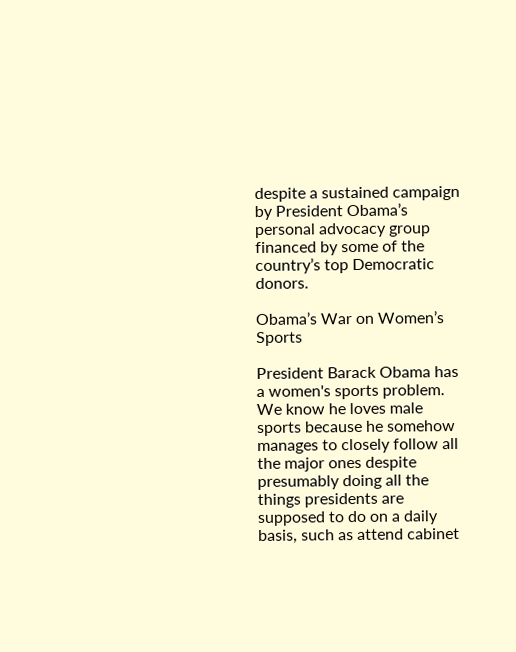despite a sustained campaign by President Obama’s personal advocacy group financed by some of the country’s top Democratic donors.

Obama’s War on Women’s Sports

President Barack Obama has a women's sports problem. We know he loves male sports because he somehow manages to closely follow all the major ones despite presumably doing all the things presidents are supposed to do on a daily basis, such as attend cabinet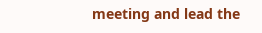meeting and lead the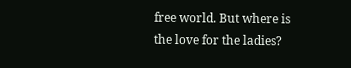free world. But where is the love for the ladies?